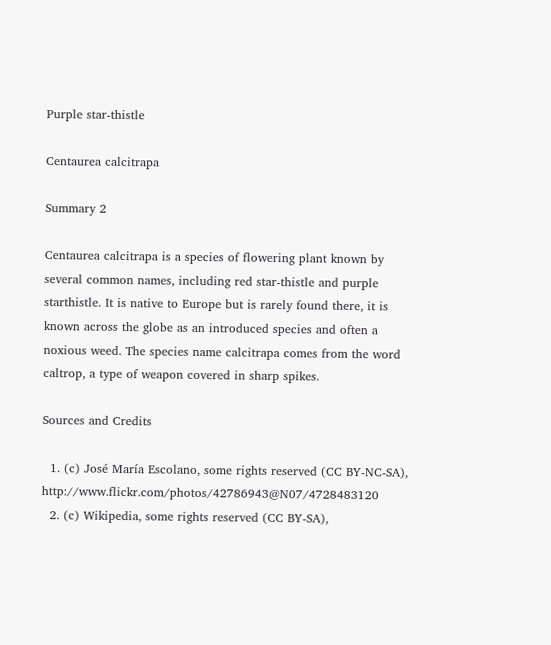Purple star-thistle

Centaurea calcitrapa

Summary 2

Centaurea calcitrapa is a species of flowering plant known by several common names, including red star-thistle and purple starthistle. It is native to Europe but is rarely found there, it is known across the globe as an introduced species and often a noxious weed. The species name calcitrapa comes from the word caltrop, a type of weapon covered in sharp spikes.

Sources and Credits

  1. (c) José María Escolano, some rights reserved (CC BY-NC-SA), http://www.flickr.com/photos/42786943@N07/4728483120
  2. (c) Wikipedia, some rights reserved (CC BY-SA),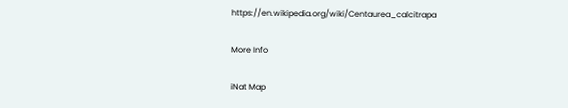https://en.wikipedia.org/wiki/Centaurea_calcitrapa

More Info

iNat Map